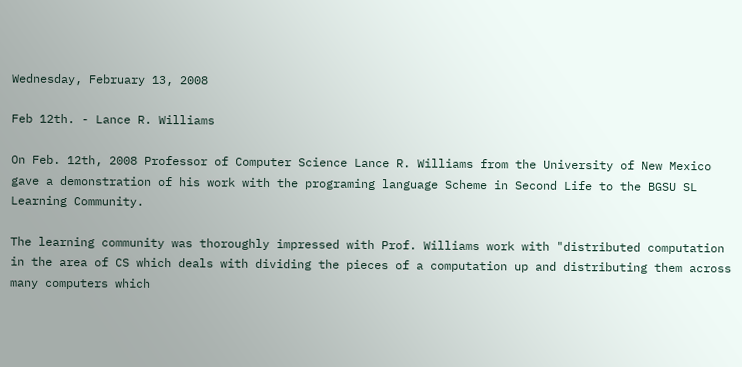Wednesday, February 13, 2008

Feb 12th. - Lance R. Williams

On Feb. 12th, 2008 Professor of Computer Science Lance R. Williams from the University of New Mexico gave a demonstration of his work with the programing language Scheme in Second Life to the BGSU SL Learning Community.

The learning community was thoroughly impressed with Prof. Williams work with "distributed computation in the area of CS which deals with dividing the pieces of a computation up and distributing them across many computers which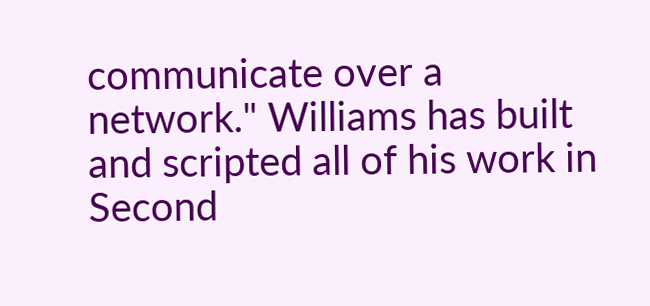communicate over a network." Williams has built and scripted all of his work in Second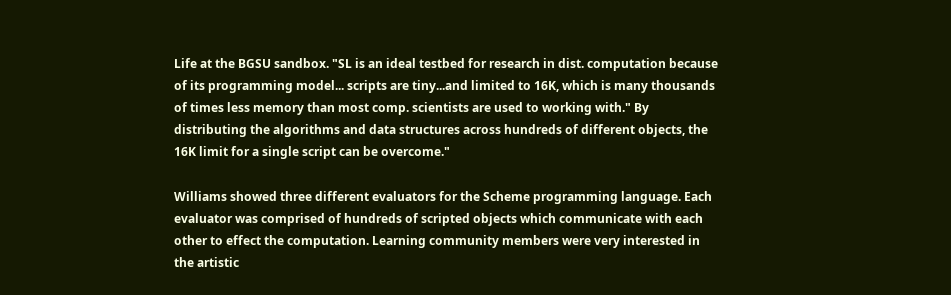Life at the BGSU sandbox. "SL is an ideal testbed for research in dist. computation because of its programming model... scripts are tiny...and limited to 16K, which is many thousands of times less memory than most comp. scientists are used to working with." By distributing the algorithms and data structures across hundreds of different objects, the 16K limit for a single script can be overcome."

Williams showed three different evaluators for the Scheme programming language. Each evaluator was comprised of hundreds of scripted objects which communicate with each other to effect the computation. Learning community members were very interested in the artistic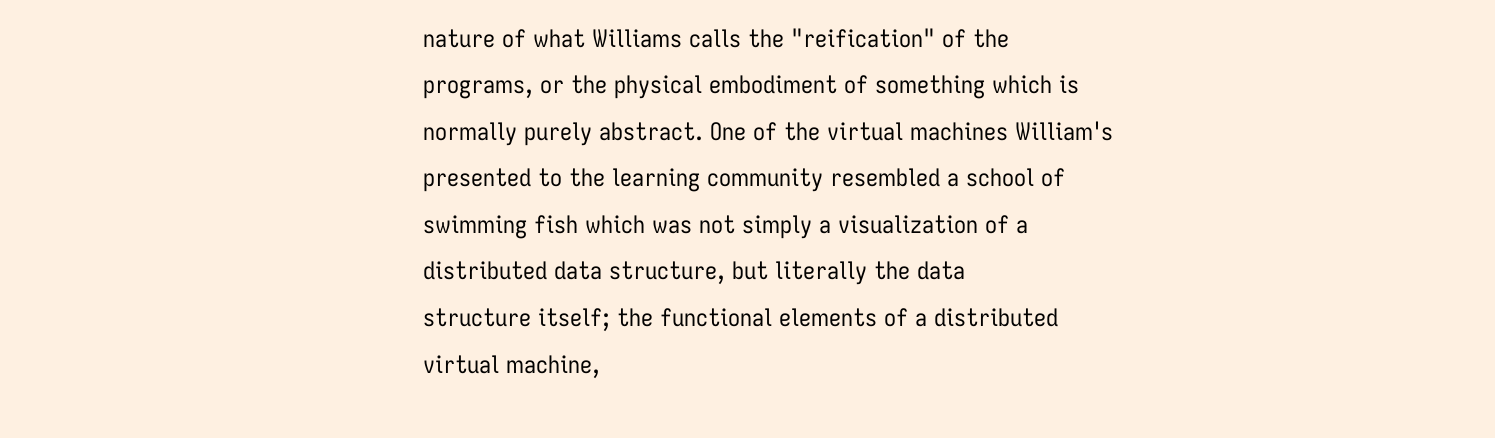nature of what Williams calls the "reification" of the programs, or the physical embodiment of something which is normally purely abstract. One of the virtual machines William's presented to the learning community resembled a school of swimming fish which was not simply a visualization of a distributed data structure, but literally the data
structure itself; the functional elements of a distributed virtual machine,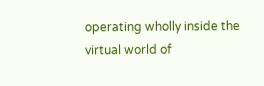operating wholly inside the virtual world of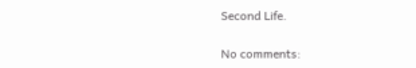Second Life.

No comments: